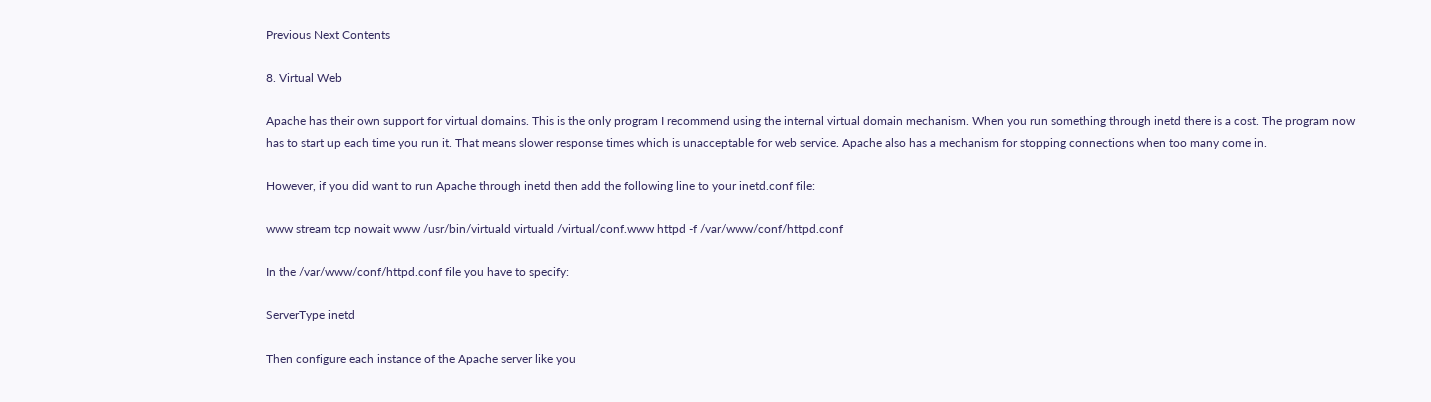Previous Next Contents

8. Virtual Web

Apache has their own support for virtual domains. This is the only program I recommend using the internal virtual domain mechanism. When you run something through inetd there is a cost. The program now has to start up each time you run it. That means slower response times which is unacceptable for web service. Apache also has a mechanism for stopping connections when too many come in.

However, if you did want to run Apache through inetd then add the following line to your inetd.conf file:

www stream tcp nowait www /usr/bin/virtuald virtuald /virtual/conf.www httpd -f /var/www/conf/httpd.conf

In the /var/www/conf/httpd.conf file you have to specify:

ServerType inetd

Then configure each instance of the Apache server like you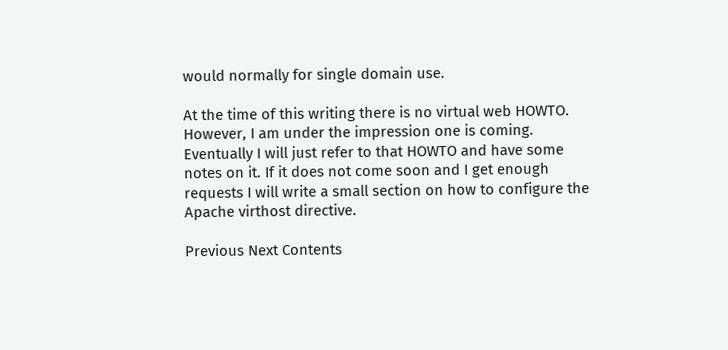would normally for single domain use.

At the time of this writing there is no virtual web HOWTO. However, I am under the impression one is coming. Eventually I will just refer to that HOWTO and have some notes on it. If it does not come soon and I get enough requests I will write a small section on how to configure the Apache virthost directive.

Previous Next Contents